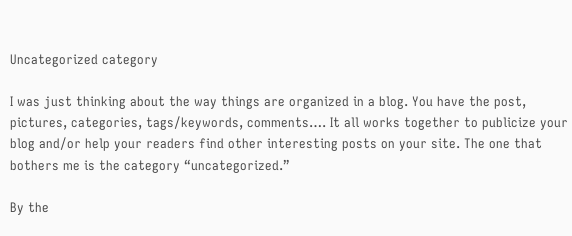Uncategorized category

I was just thinking about the way things are organized in a blog. You have the post, pictures, categories, tags/keywords, comments…. It all works together to publicize your blog and/or help your readers find other interesting posts on your site. The one that bothers me is the category “uncategorized.”

By the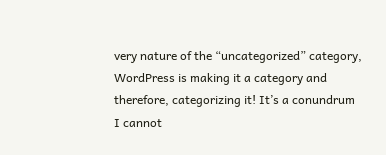very nature of the “uncategorized” category, WordPress is making it a category and therefore, categorizing it! It’s a conundrum I cannot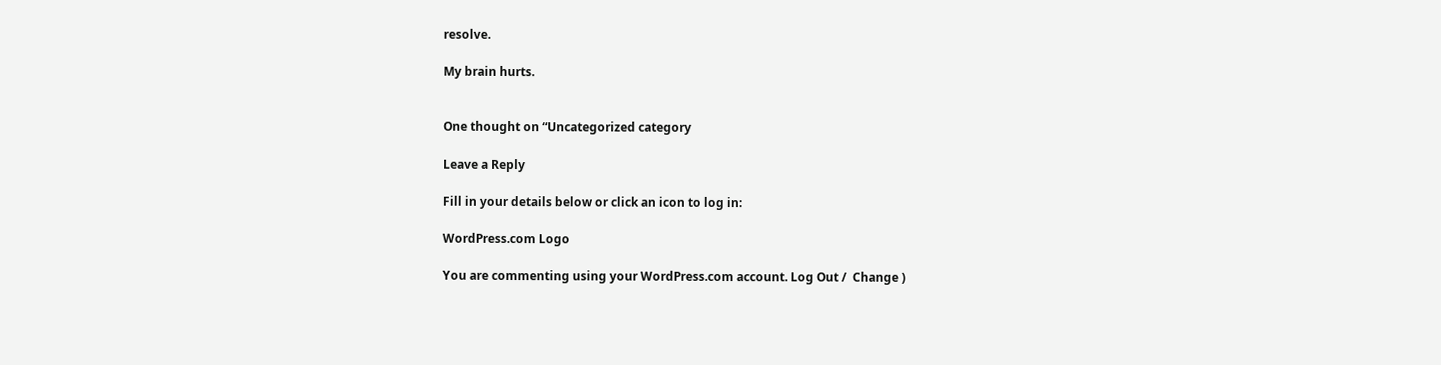resolve.

My brain hurts.


One thought on “Uncategorized category

Leave a Reply

Fill in your details below or click an icon to log in:

WordPress.com Logo

You are commenting using your WordPress.com account. Log Out /  Change )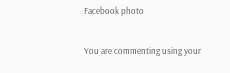Facebook photo

You are commenting using your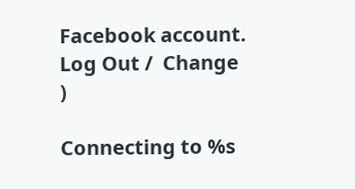Facebook account. Log Out /  Change )

Connecting to %s